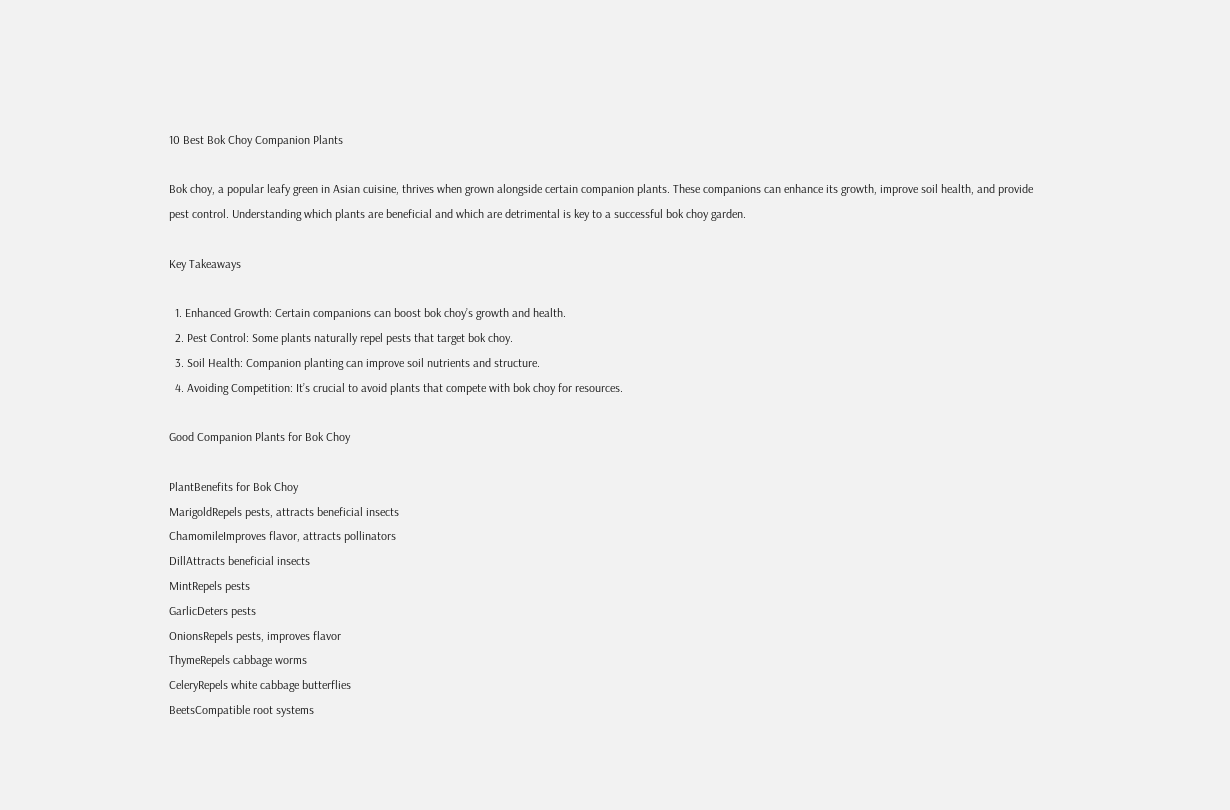10 Best Bok Choy Companion Plants

Bok choy, a popular leafy green in Asian cuisine, thrives when grown alongside certain companion plants. These companions can enhance its growth, improve soil health, and provide pest control. Understanding which plants are beneficial and which are detrimental is key to a successful bok choy garden.

Key Takeaways

  1. Enhanced Growth: Certain companions can boost bok choy’s growth and health.
  2. Pest Control: Some plants naturally repel pests that target bok choy.
  3. Soil Health: Companion planting can improve soil nutrients and structure.
  4. Avoiding Competition: It’s crucial to avoid plants that compete with bok choy for resources.

Good Companion Plants for Bok Choy

PlantBenefits for Bok Choy
MarigoldRepels pests, attracts beneficial insects
ChamomileImproves flavor, attracts pollinators
DillAttracts beneficial insects
MintRepels pests
GarlicDeters pests
OnionsRepels pests, improves flavor
ThymeRepels cabbage worms
CeleryRepels white cabbage butterflies
BeetsCompatible root systems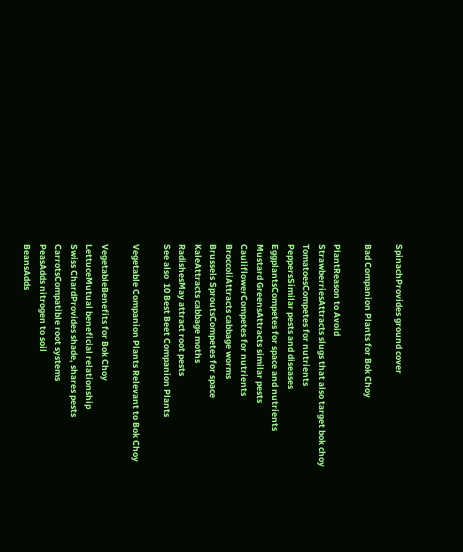SpinachProvides ground cover

Bad Companion Plants for Bok Choy

PlantReason to Avoid
StrawberriesAttracts slugs that also target bok choy
TomatoesCompetes for nutrients
PeppersSimilar pests and diseases
EggplantsCompetes for space and nutrients
Mustard GreensAttracts similar pests
CauliflowerCompetes for nutrients
BroccoliAttracts cabbage worms
Brussels SproutsCompetes for space
KaleAttracts cabbage moths
RadishesMay attract root pests
See also  10 Best Beet Companion Plants

Vegetable Companion Plants Relevant to Bok Choy

VegetableBenefits for Bok Choy
LettuceMutual beneficial relationship
Swiss ChardProvides shade, shares pests
CarrotsCompatible root systems
PeasAdds nitrogen to soil
BeansAdds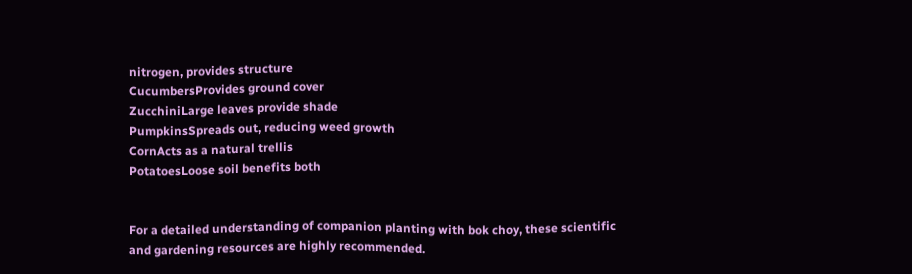nitrogen, provides structure
CucumbersProvides ground cover
ZucchiniLarge leaves provide shade
PumpkinsSpreads out, reducing weed growth
CornActs as a natural trellis
PotatoesLoose soil benefits both


For a detailed understanding of companion planting with bok choy, these scientific and gardening resources are highly recommended.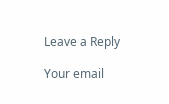Leave a Reply

Your email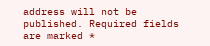address will not be published. Required fields are marked *